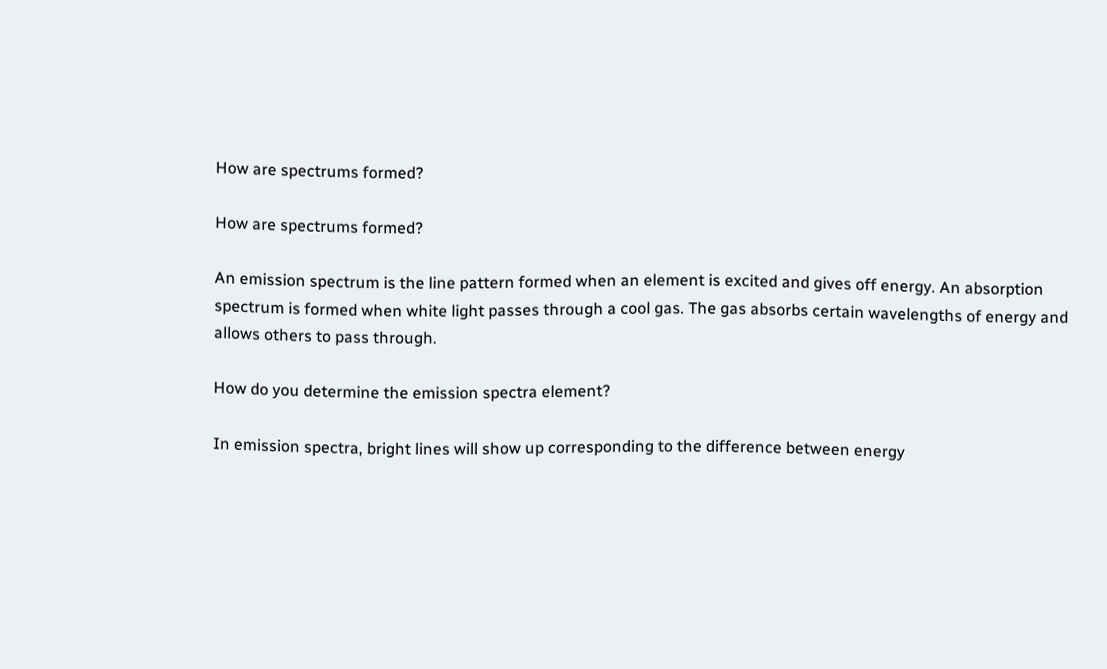How are spectrums formed?

How are spectrums formed?

An emission spectrum is the line pattern formed when an element is excited and gives off energy. An absorption spectrum is formed when white light passes through a cool gas. The gas absorbs certain wavelengths of energy and allows others to pass through.

How do you determine the emission spectra element?

In emission spectra, bright lines will show up corresponding to the difference between energy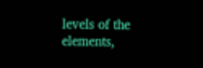levels of the elements,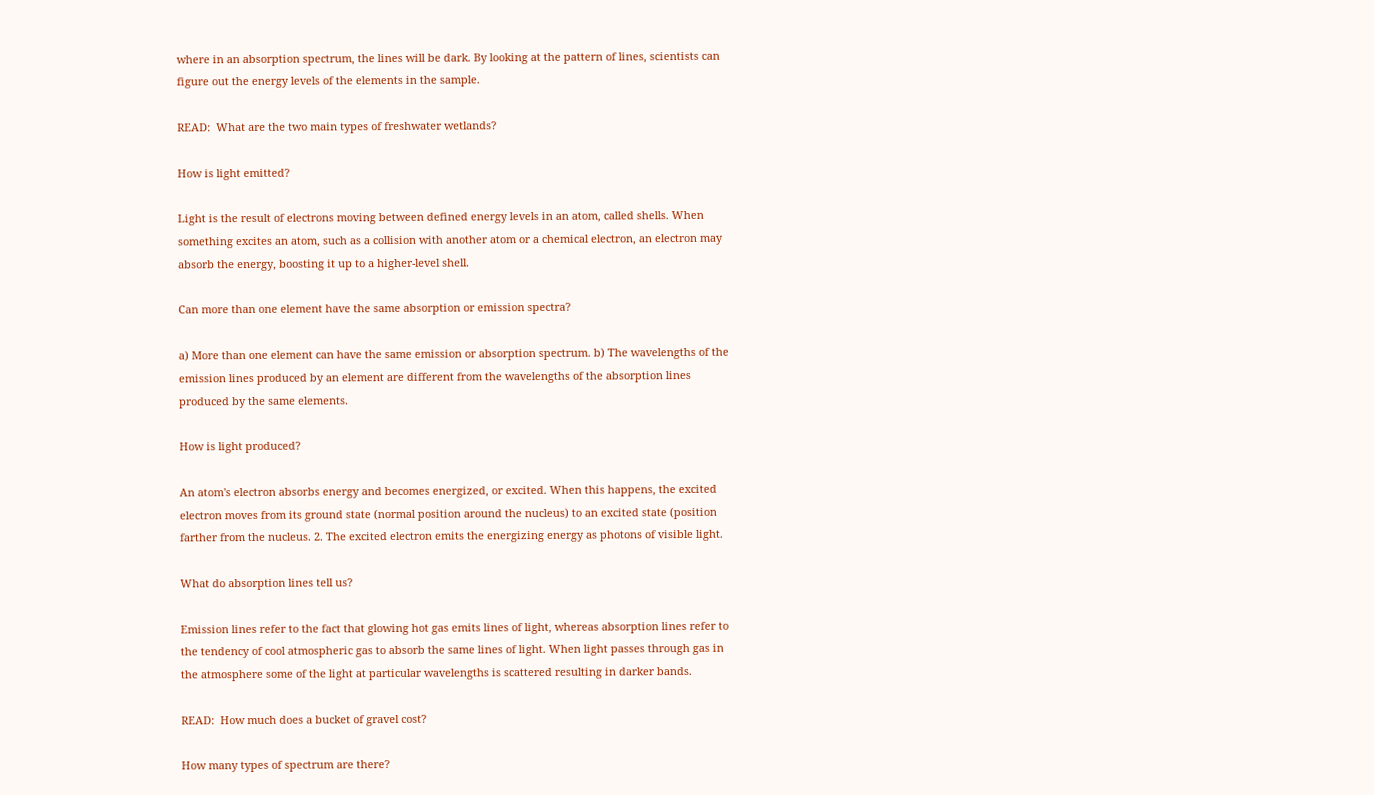where in an absorption spectrum, the lines will be dark. By looking at the pattern of lines, scientists can figure out the energy levels of the elements in the sample.

READ:  What are the two main types of freshwater wetlands?

How is light emitted?

Light is the result of electrons moving between defined energy levels in an atom, called shells. When something excites an atom, such as a collision with another atom or a chemical electron, an electron may absorb the energy, boosting it up to a higher-level shell.

Can more than one element have the same absorption or emission spectra?

a) More than one element can have the same emission or absorption spectrum. b) The wavelengths of the emission lines produced by an element are different from the wavelengths of the absorption lines produced by the same elements.

How is light produced?

An atom's electron absorbs energy and becomes energized, or excited. When this happens, the excited electron moves from its ground state (normal position around the nucleus) to an excited state (position farther from the nucleus. 2. The excited electron emits the energizing energy as photons of visible light.

What do absorption lines tell us?

Emission lines refer to the fact that glowing hot gas emits lines of light, whereas absorption lines refer to the tendency of cool atmospheric gas to absorb the same lines of light. When light passes through gas in the atmosphere some of the light at particular wavelengths is scattered resulting in darker bands.

READ:  How much does a bucket of gravel cost?

How many types of spectrum are there?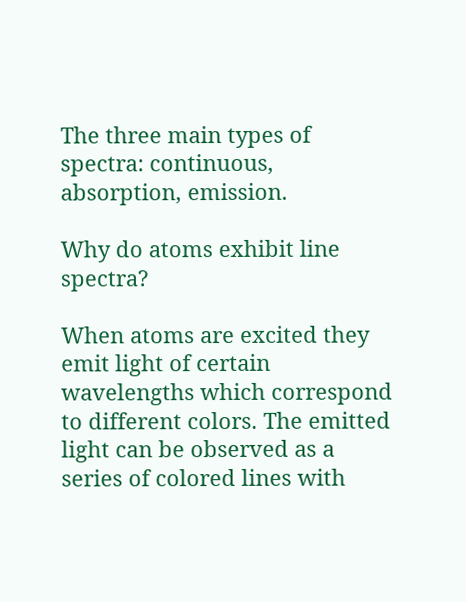The three main types of spectra: continuous, absorption, emission.

Why do atoms exhibit line spectra?

When atoms are excited they emit light of certain wavelengths which correspond to different colors. The emitted light can be observed as a series of colored lines with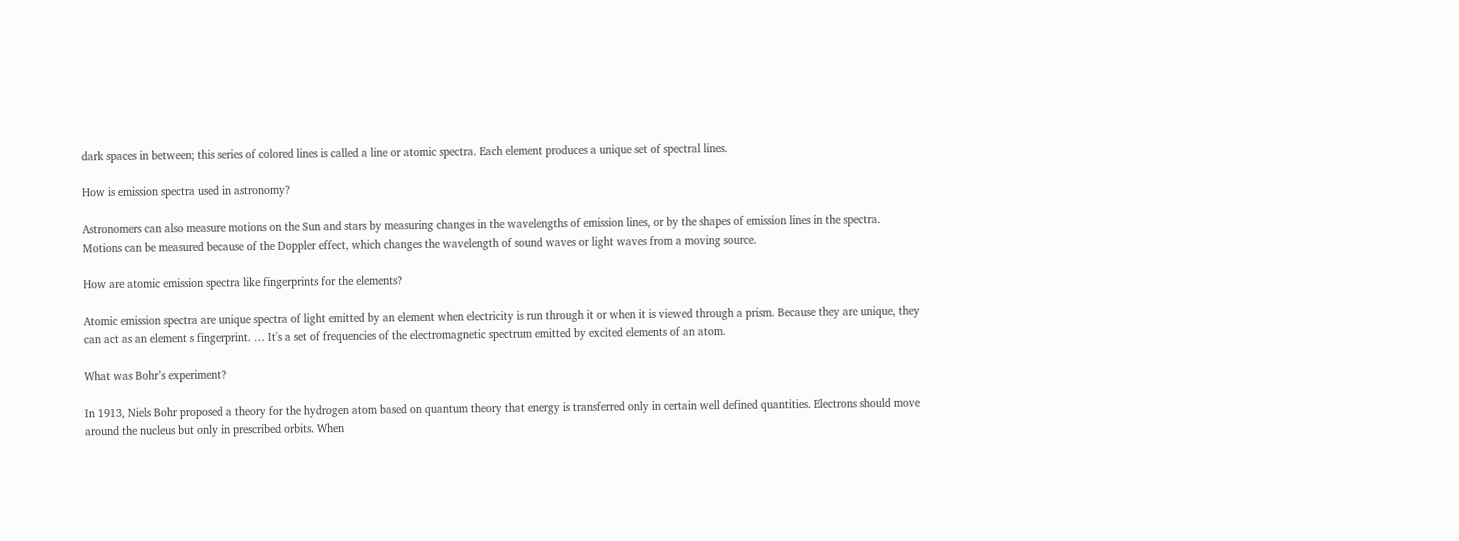dark spaces in between; this series of colored lines is called a line or atomic spectra. Each element produces a unique set of spectral lines.

How is emission spectra used in astronomy?

Astronomers can also measure motions on the Sun and stars by measuring changes in the wavelengths of emission lines, or by the shapes of emission lines in the spectra. Motions can be measured because of the Doppler effect, which changes the wavelength of sound waves or light waves from a moving source.

How are atomic emission spectra like fingerprints for the elements?

Atomic emission spectra are unique spectra of light emitted by an element when electricity is run through it or when it is viewed through a prism. Because they are unique, they can act as an element s fingerprint. … It's a set of frequencies of the electromagnetic spectrum emitted by excited elements of an atom.

What was Bohr’s experiment?

In 1913, Niels Bohr proposed a theory for the hydrogen atom based on quantum theory that energy is transferred only in certain well defined quantities. Electrons should move around the nucleus but only in prescribed orbits. When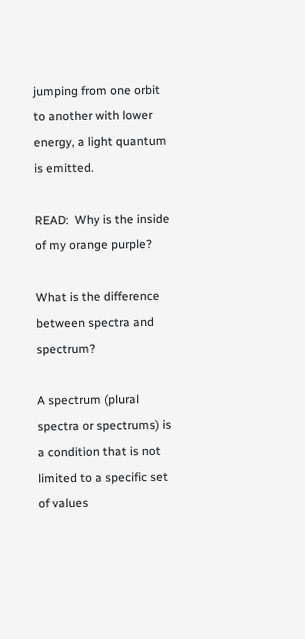jumping from one orbit to another with lower energy, a light quantum is emitted.

READ:  Why is the inside of my orange purple?

What is the difference between spectra and spectrum?

A spectrum (plural spectra or spectrums) is a condition that is not limited to a specific set of values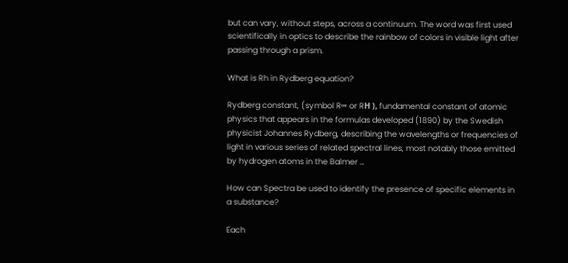but can vary, without steps, across a continuum. The word was first used scientifically in optics to describe the rainbow of colors in visible light after passing through a prism.

What is Rh in Rydberg equation?

Rydberg constant, (symbol R∞ or RΗ ), fundamental constant of atomic physics that appears in the formulas developed (1890) by the Swedish physicist Johannes Rydberg, describing the wavelengths or frequencies of light in various series of related spectral lines, most notably those emitted by hydrogen atoms in the Balmer …

How can Spectra be used to identify the presence of specific elements in a substance?

Each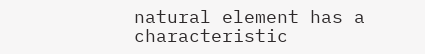natural element has a characteristic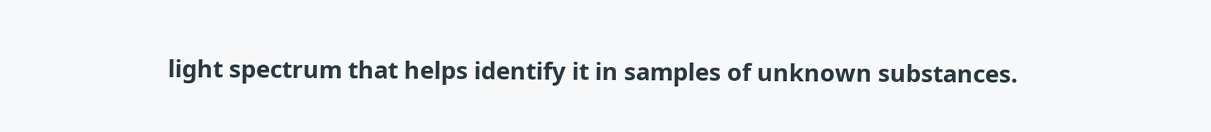light spectrum that helps identify it in samples of unknown substances.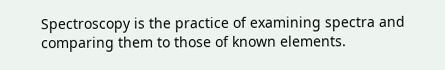Spectroscopy is the practice of examining spectra and comparing them to those of known elements.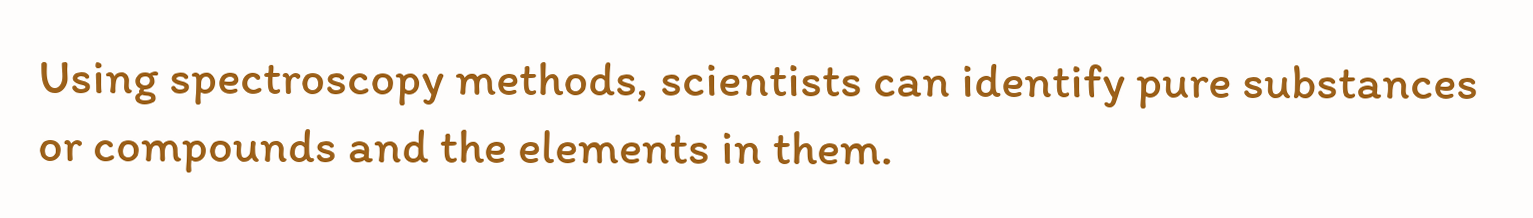Using spectroscopy methods, scientists can identify pure substances or compounds and the elements in them.